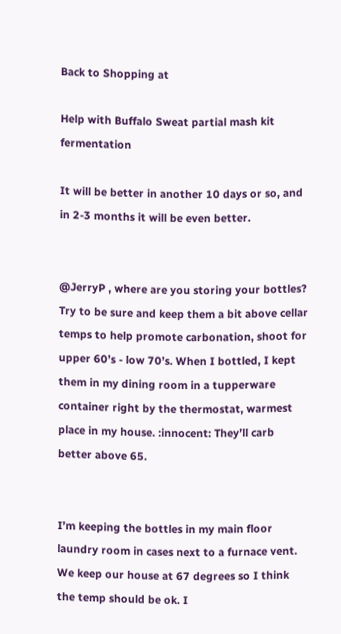Back to Shopping at

Help with Buffalo Sweat partial mash kit fermentation

It will be better in another 10 days or so, and in 2-3 months it will be even better.


@JerryP , where are you storing your bottles? Try to be sure and keep them a bit above cellar temps to help promote carbonation, shoot for upper 60’s - low 70’s. When I bottled, I kept them in my dining room in a tupperware container right by the thermostat, warmest place in my house. :innocent: They’ll carb better above 65.


I’m keeping the bottles in my main floor laundry room in cases next to a furnace vent. We keep our house at 67 degrees so I think the temp should be ok. I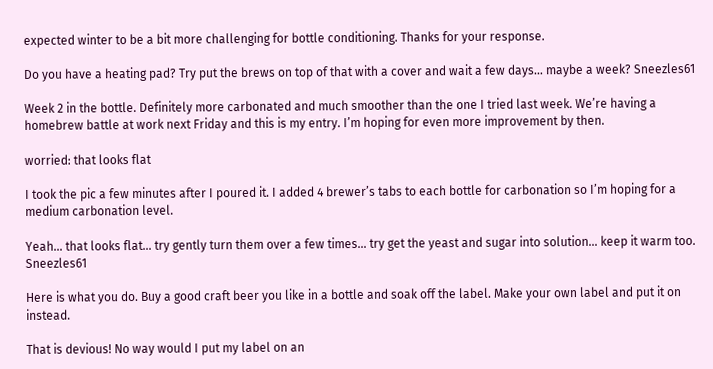expected winter to be a bit more challenging for bottle conditioning. Thanks for your response.

Do you have a heating pad? Try put the brews on top of that with a cover and wait a few days… maybe a week? Sneezles61

Week 2 in the bottle. Definitely more carbonated and much smoother than the one I tried last week. We’re having a homebrew battle at work next Friday and this is my entry. I’m hoping for even more improvement by then.

worried: that looks flat

I took the pic a few minutes after I poured it. I added 4 brewer’s tabs to each bottle for carbonation so I’m hoping for a medium carbonation level.

Yeah… that looks flat… try gently turn them over a few times… try get the yeast and sugar into solution… keep it warm too. Sneezles61

Here is what you do. Buy a good craft beer you like in a bottle and soak off the label. Make your own label and put it on instead.

That is devious! No way would I put my label on an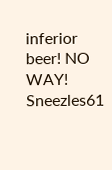inferior beer! NO WAY! Sneezles61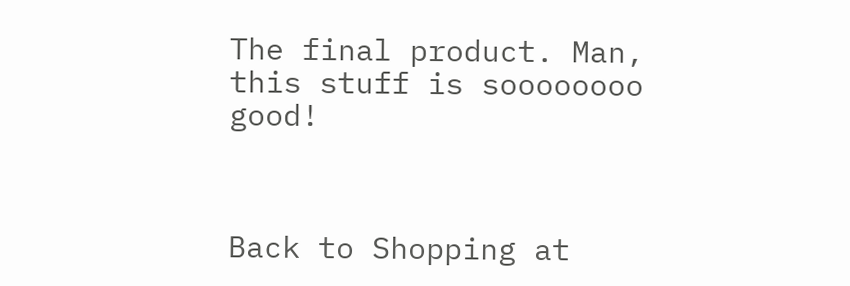The final product. Man, this stuff is soooooooo good!



Back to Shopping at